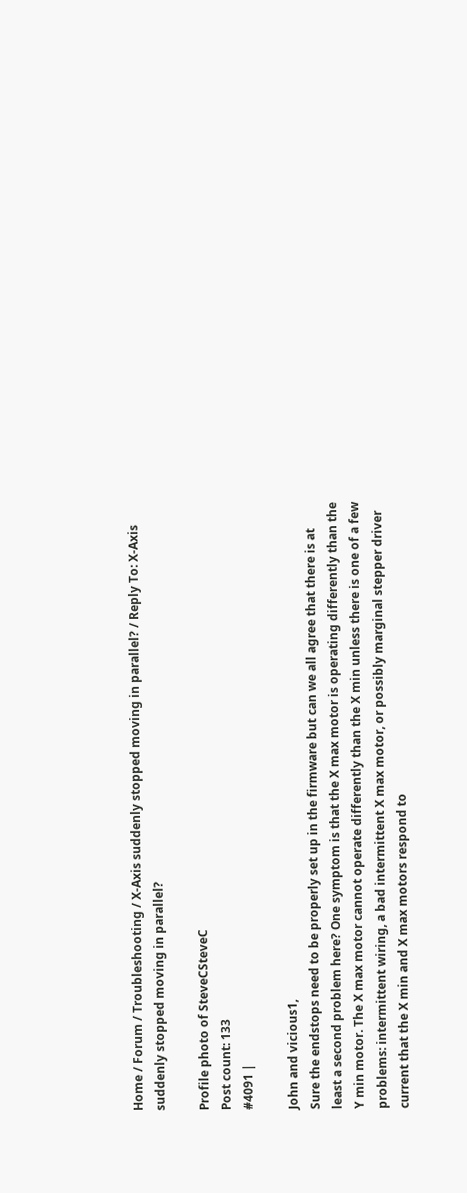Home / Forum / Troubleshooting / X-Axis suddenly stopped moving in parallel? / Reply To: X-Axis suddenly stopped moving in parallel?

Profile photo of SteveCSteveC
Post count: 133
#4091 |

John and vicious1,
Sure the endstops need to be properly set up in the firmware but can we all agree that there is at least a second problem here? One symptom is that the X max motor is operating differently than the Y min motor. The X max motor cannot operate differently than the X min unless there is one of a few problems: intermittent wiring, a bad intermittent X max motor, or possibly marginal stepper driver current that the X min and X max motors respond to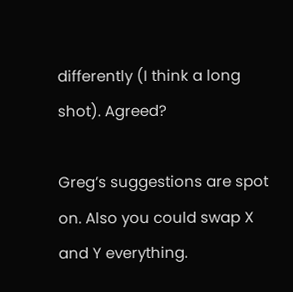differently (I think a long shot). Agreed?

Greg’s suggestions are spot on. Also you could swap X and Y everything.